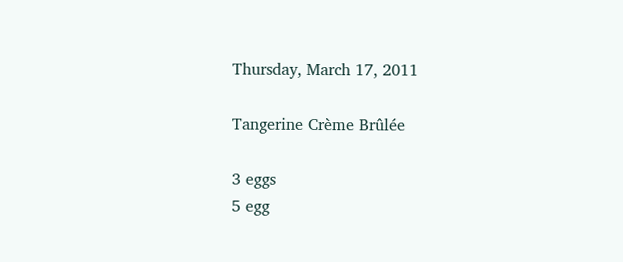Thursday, March 17, 2011

Tangerine Crème Brûlée

3 eggs
5 egg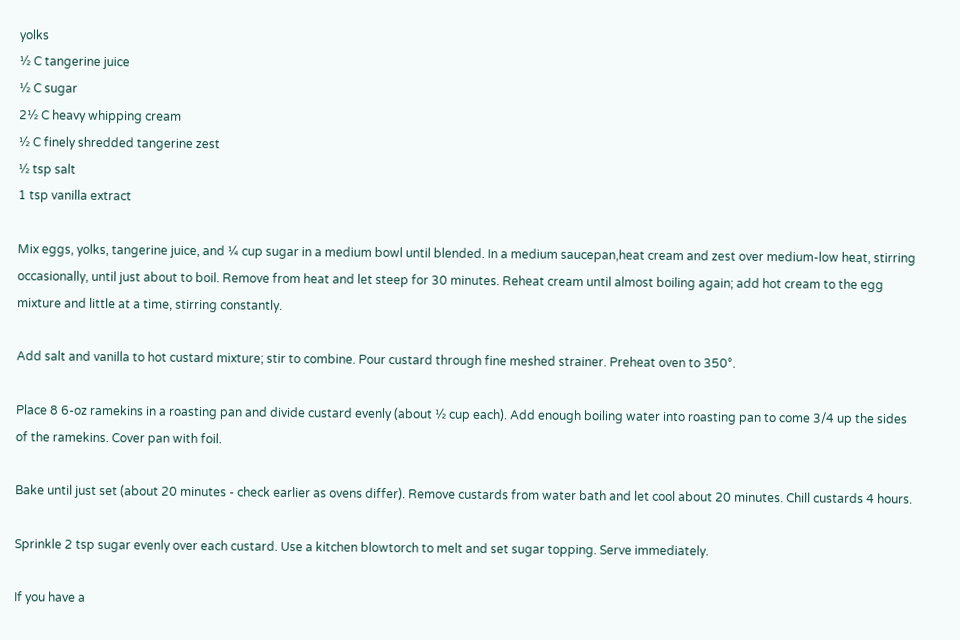yolks
½ C tangerine juice
½ C sugar
2½ C heavy whipping cream
½ C finely shredded tangerine zest
½ tsp salt
1 tsp vanilla extract

Mix eggs, yolks, tangerine juice, and ¼ cup sugar in a medium bowl until blended. In a medium saucepan,heat cream and zest over medium-low heat, stirring occasionally, until just about to boil. Remove from heat and let steep for 30 minutes. Reheat cream until almost boiling again; add hot cream to the egg mixture and little at a time, stirring constantly.

Add salt and vanilla to hot custard mixture; stir to combine. Pour custard through fine meshed strainer. Preheat oven to 350°.

Place 8 6-oz ramekins in a roasting pan and divide custard evenly (about ½ cup each). Add enough boiling water into roasting pan to come 3/4 up the sides of the ramekins. Cover pan with foil.

Bake until just set (about 20 minutes - check earlier as ovens differ). Remove custards from water bath and let cool about 20 minutes. Chill custards 4 hours.

Sprinkle 2 tsp sugar evenly over each custard. Use a kitchen blowtorch to melt and set sugar topping. Serve immediately.

If you have a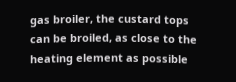gas broiler, the custard tops can be broiled, as close to the heating element as possible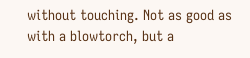without touching. Not as good as with a blowtorch, but a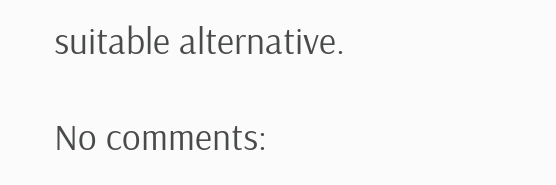suitable alternative.

No comments: